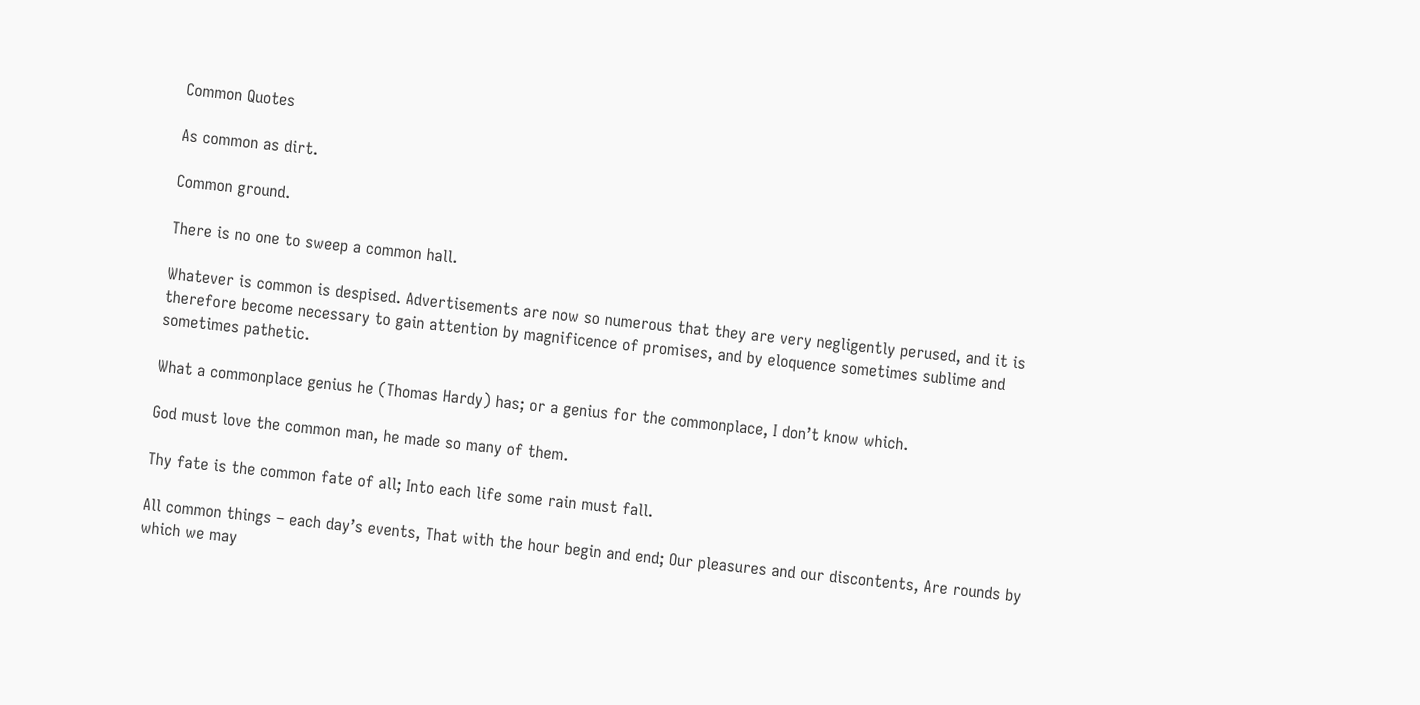Common Quotes

As common as dirt.

Common ground.

There is no one to sweep a common hall.

Whatever is common is despised. Advertisements are now so numerous that they are very negligently perused, and it is therefore become necessary to gain attention by magnificence of promises, and by eloquence sometimes sublime and sometimes pathetic.

What a commonplace genius he (Thomas Hardy) has; or a genius for the commonplace, I don’t know which.

God must love the common man, he made so many of them.

Thy fate is the common fate of all; Into each life some rain must fall.

All common things – each day’s events, That with the hour begin and end; Our pleasures and our discontents, Are rounds by which we may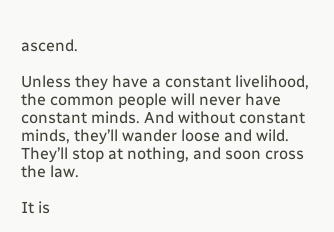ascend.

Unless they have a constant livelihood, the common people will never have constant minds. And without constant minds, they’ll wander loose and wild. They’ll stop at nothing, and soon cross the law.

It is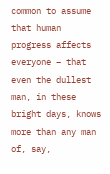common to assume that human progress affects everyone – that even the dullest man, in these bright days, knows more than any man of, say,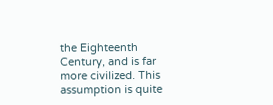the Eighteenth Century, and is far more civilized. This assumption is quite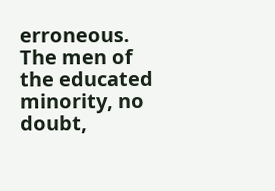erroneous. The men of the educated minority, no doubt,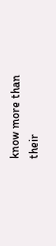know more than their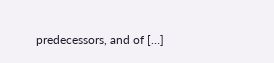predecessors, and of […]